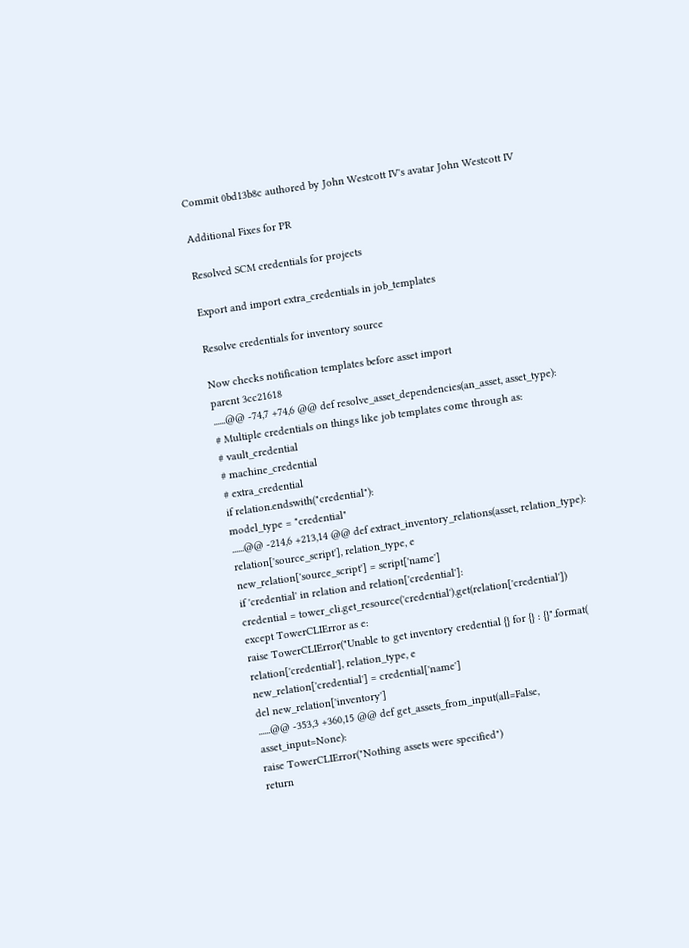Commit 0bd13b8c authored by John Westcott IV's avatar John Westcott IV

Additional Fixes for PR

Resolved SCM credentials for projects

Export and import extra_credentials in job_templates

Resolve credentials for inventory source

Now checks notification templates before asset import
parent 3cc21618
......@@ -74,7 +74,6 @@ def resolve_asset_dependencies(an_asset, asset_type):
# Multiple credentials on things like job templates come through as:
# vault_credential
# machine_credential
# extra_credential
if relation.endswith("credential"):
model_type = "credential"
......@@ -214,6 +213,14 @@ def extract_inventory_relations(asset, relation_type):
relation['source_script'], relation_type, e
new_relation['source_script'] = script['name']
if 'credential' in relation and relation['credential']:
credential = tower_cli.get_resource('credential').get(relation['credential'])
except TowerCLIError as e:
raise TowerCLIError("Unable to get inventory credential {} for {} : {}".format(
relation['credential'], relation_type, e
new_relation['credential'] = credential['name']
del new_relation['inventory']
......@@ -353,3 +360,15 @@ def get_assets_from_input(all=False, asset_input=None):
raise TowerCLIError("Nothing assets were specified")
return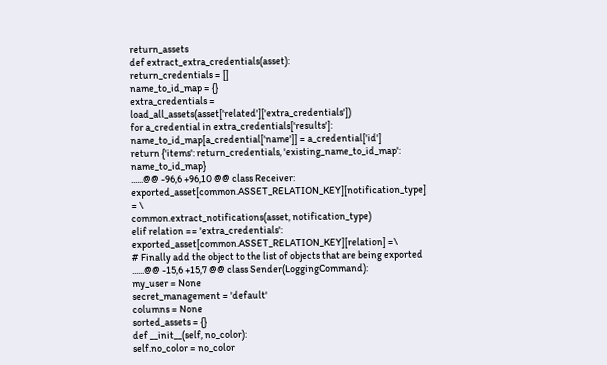return_assets
def extract_extra_credentials(asset):
return_credentials = []
name_to_id_map = {}
extra_credentials = load_all_assets(asset['related']['extra_credentials'])
for a_credential in extra_credentials['results']:
name_to_id_map[a_credential['name']] = a_credential['id']
return {'items': return_credentials, 'existing_name_to_id_map': name_to_id_map}
......@@ -96,6 +96,10 @@ class Receiver:
exported_asset[common.ASSET_RELATION_KEY][notification_type] = \
common.extract_notifications(asset, notification_type)
elif relation == 'extra_credentials':
exported_asset[common.ASSET_RELATION_KEY][relation] =\
# Finally add the object to the list of objects that are being exported
......@@ -15,6 +15,7 @@ class Sender(LoggingCommand):
my_user = None
secret_management = 'default'
columns = None
sorted_assets = {}
def __init__(self, no_color):
self.no_color = no_color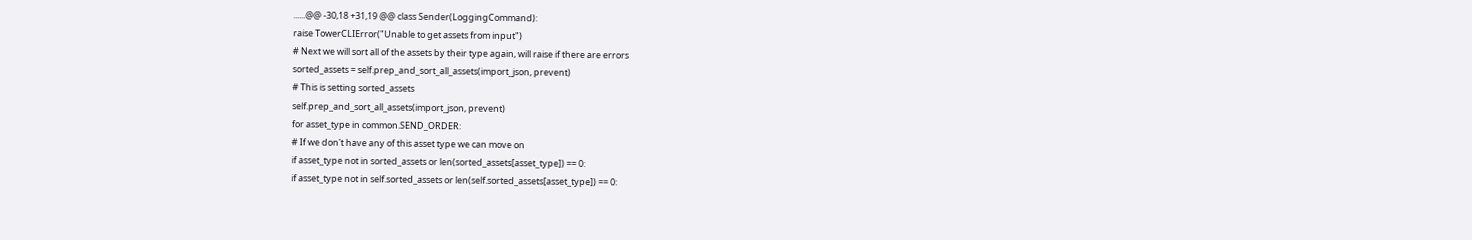......@@ -30,18 +31,19 @@ class Sender(LoggingCommand):
raise TowerCLIError("Unable to get assets from input")
# Next we will sort all of the assets by their type again, will raise if there are errors
sorted_assets = self.prep_and_sort_all_assets(import_json, prevent)
# This is setting sorted_assets
self.prep_and_sort_all_assets(import_json, prevent)
for asset_type in common.SEND_ORDER:
# If we don't have any of this asset type we can move on
if asset_type not in sorted_assets or len(sorted_assets[asset_type]) == 0:
if asset_type not in self.sorted_assets or len(self.sorted_assets[asset_type]) == 0: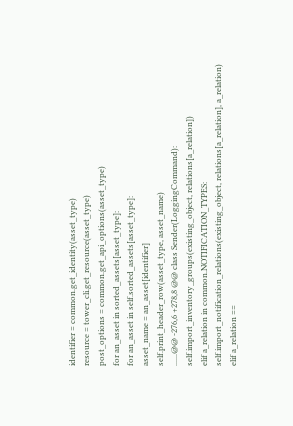identifier = common.get_identity(asset_type)
resource = tower_cli.get_resource(asset_type)
post_options = common.get_api_options(asset_type)
for an_asset in sorted_assets[asset_type]:
for an_asset in self.sorted_assets[asset_type]:
asset_name = an_asset[identifier]
self.print_header_row(asset_type, asset_name)
......@@ -276,6 +278,8 @@ class Sender(LoggingCommand):
self.import_inventory_groups(existing_object, relations[a_relation])
elif a_relation in common.NOTIFICATION_TYPES:
self.import_notification_relations(existing_object, relations[a_relation], a_relation)
elif a_relation ==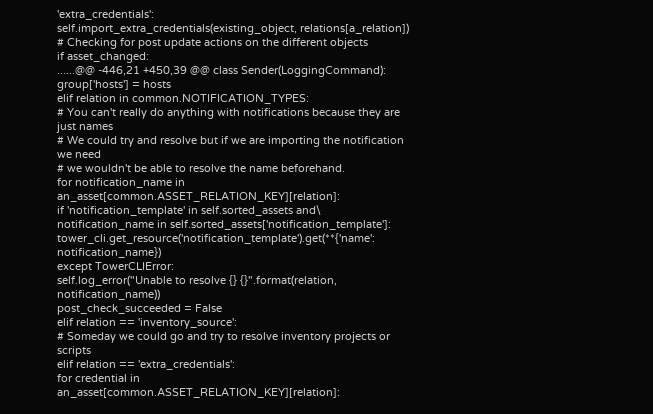'extra_credentials':
self.import_extra_credentials(existing_object, relations[a_relation])
# Checking for post update actions on the different objects
if asset_changed:
......@@ -446,21 +450,39 @@ class Sender(LoggingCommand):
group['hosts'] = hosts
elif relation in common.NOTIFICATION_TYPES:
# You can't really do anything with notifications because they are just names
# We could try and resolve but if we are importing the notification we need
# we wouldn't be able to resolve the name beforehand.
for notification_name in an_asset[common.ASSET_RELATION_KEY][relation]:
if 'notification_template' in self.sorted_assets and\
notification_name in self.sorted_assets['notification_template']:
tower_cli.get_resource('notification_template').get(**{'name': notification_name})
except TowerCLIError:
self.log_error("Unable to resolve {} {}".format(relation, notification_name))
post_check_succeeded = False
elif relation == 'inventory_source':
# Someday we could go and try to resolve inventory projects or scripts
elif relation == 'extra_credentials':
for credential in an_asset[common.ASSET_RELATION_KEY][relation]: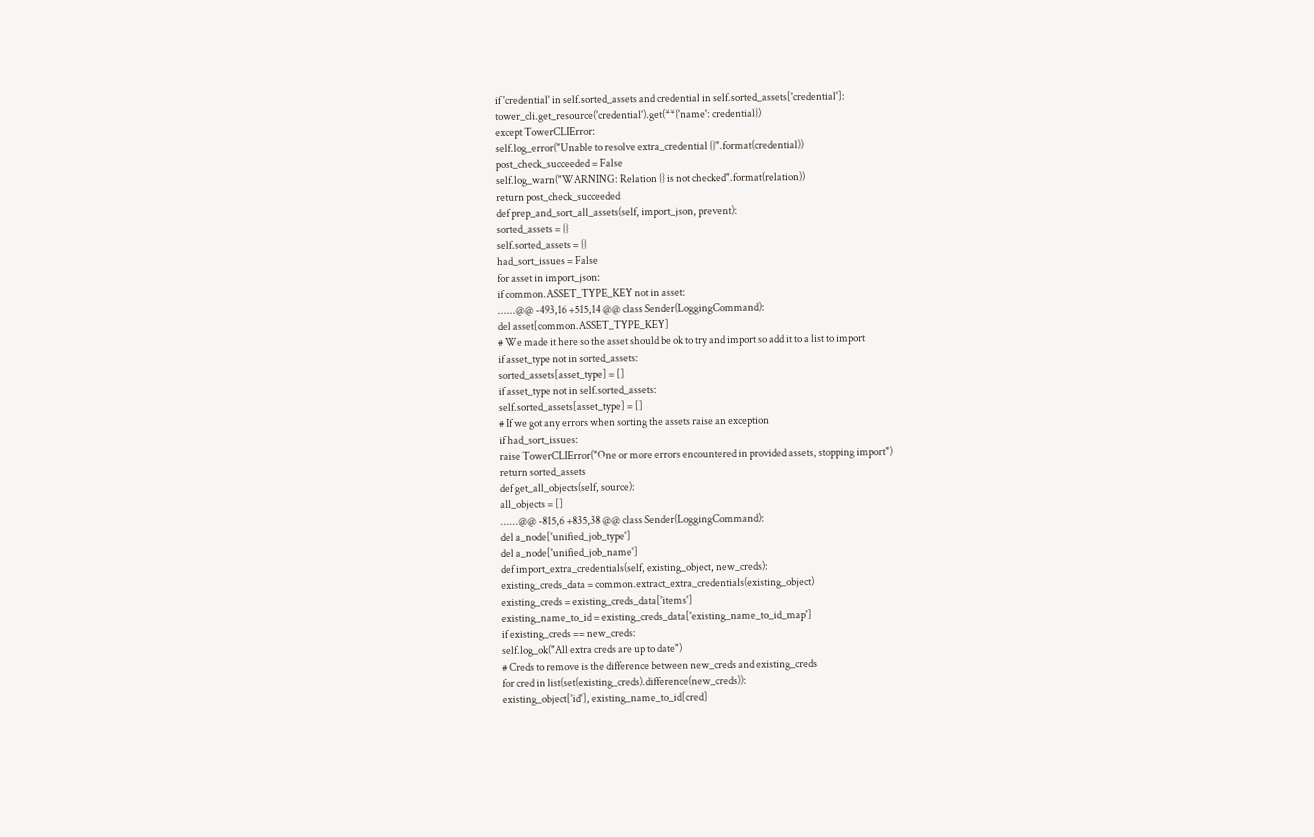if 'credential' in self.sorted_assets and credential in self.sorted_assets['credential']:
tower_cli.get_resource('credential').get(**{'name': credential})
except TowerCLIError:
self.log_error("Unable to resolve extra_credential {}".format(credential))
post_check_succeeded = False
self.log_warn("WARNING: Relation {} is not checked".format(relation))
return post_check_succeeded
def prep_and_sort_all_assets(self, import_json, prevent):
sorted_assets = {}
self.sorted_assets = {}
had_sort_issues = False
for asset in import_json:
if common.ASSET_TYPE_KEY not in asset:
......@@ -493,16 +515,14 @@ class Sender(LoggingCommand):
del asset[common.ASSET_TYPE_KEY]
# We made it here so the asset should be ok to try and import so add it to a list to import
if asset_type not in sorted_assets:
sorted_assets[asset_type] = []
if asset_type not in self.sorted_assets:
self.sorted_assets[asset_type] = []
# If we got any errors when sorting the assets raise an exception
if had_sort_issues:
raise TowerCLIError("One or more errors encountered in provided assets, stopping import")
return sorted_assets
def get_all_objects(self, source):
all_objects = []
......@@ -815,6 +835,38 @@ class Sender(LoggingCommand):
del a_node['unified_job_type']
del a_node['unified_job_name']
def import_extra_credentials(self, existing_object, new_creds):
existing_creds_data = common.extract_extra_credentials(existing_object)
existing_creds = existing_creds_data['items']
existing_name_to_id = existing_creds_data['existing_name_to_id_map']
if existing_creds == new_creds:
self.log_ok("All extra creds are up to date")
# Creds to remove is the difference between new_creds and existing_creds
for cred in list(set(existing_creds).difference(new_creds)):
existing_object['id'], existing_name_to_id[cred]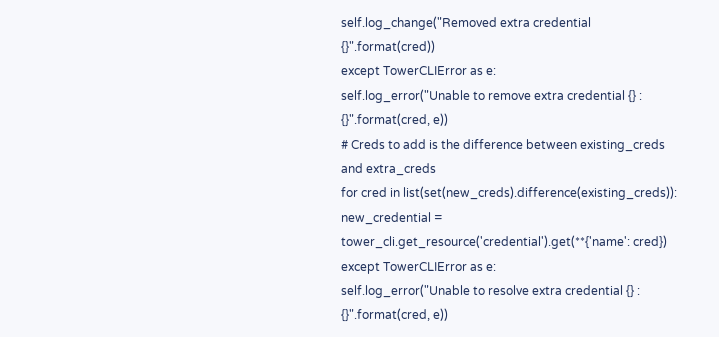self.log_change("Removed extra credential {}".format(cred))
except TowerCLIError as e:
self.log_error("Unable to remove extra credential {} : {}".format(cred, e))
# Creds to add is the difference between existing_creds and extra_creds
for cred in list(set(new_creds).difference(existing_creds)):
new_credential = tower_cli.get_resource('credential').get(**{'name': cred})
except TowerCLIError as e:
self.log_error("Unable to resolve extra credential {} : {}".format(cred, e))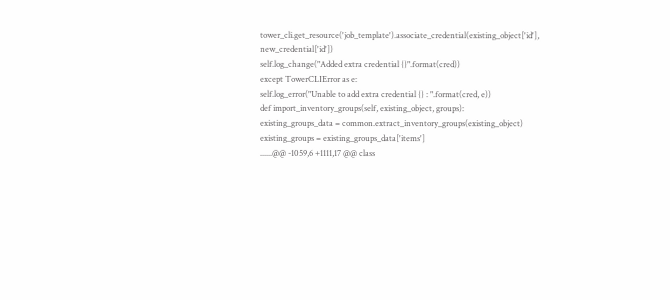tower_cli.get_resource('job_template').associate_credential(existing_object['id'], new_credential['id'])
self.log_change("Added extra credential {}".format(cred))
except TowerCLIError as e:
self.log_error("Unable to add extra credential {} : ".format(cred, e))
def import_inventory_groups(self, existing_object, groups):
existing_groups_data = common.extract_inventory_groups(existing_object)
existing_groups = existing_groups_data['items']
......@@ -1059,6 +1111,17 @@ class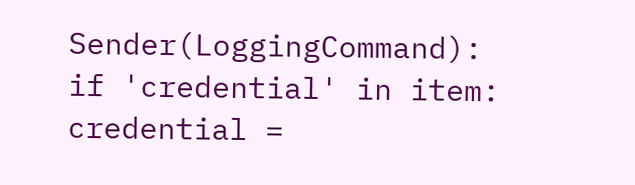Sender(LoggingCommand):
if 'credential' in item:
credential =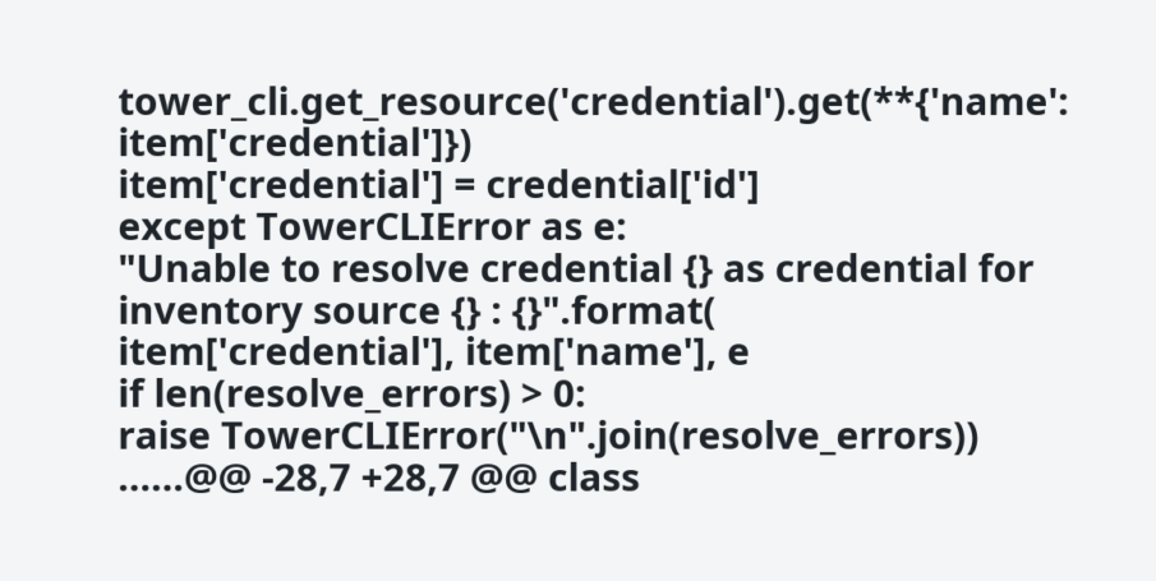tower_cli.get_resource('credential').get(**{'name': item['credential']})
item['credential'] = credential['id']
except TowerCLIError as e:
"Unable to resolve credential {} as credential for inventory source {} : {}".format(
item['credential'], item['name'], e
if len(resolve_errors) > 0:
raise TowerCLIError("\n".join(resolve_errors))
......@@ -28,7 +28,7 @@ class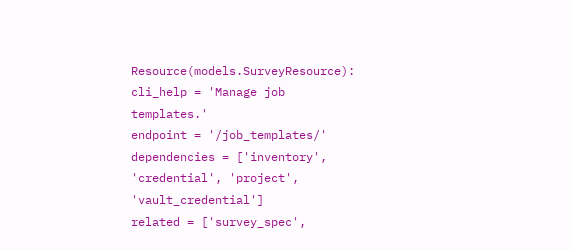Resource(models.SurveyResource):
cli_help = 'Manage job templates.'
endpoint = '/job_templates/'
dependencies = ['inventory', 'credential', 'project', 'vault_credential']
related = ['survey_spec',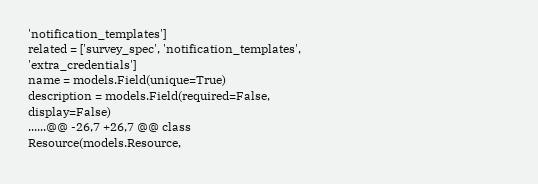'notification_templates']
related = ['survey_spec', 'notification_templates', 'extra_credentials']
name = models.Field(unique=True)
description = models.Field(required=False, display=False)
......@@ -26,7 +26,7 @@ class Resource(models.Resource,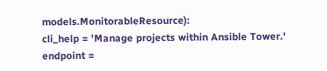models.MonitorableResource):
cli_help = 'Manage projects within Ansible Tower.'
endpoint =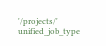'/projects/'
unified_job_type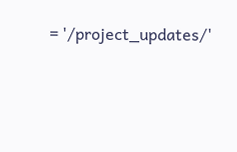= '/project_updates/'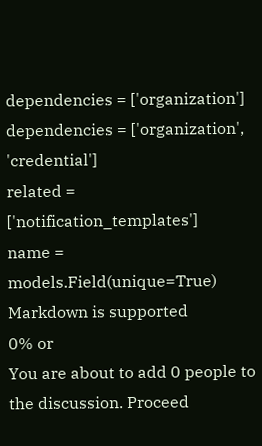dependencies = ['organization']
dependencies = ['organization', 'credential']
related = ['notification_templates']
name = models.Field(unique=True)
Markdown is supported
0% or
You are about to add 0 people to the discussion. Proceed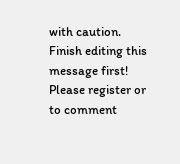with caution.
Finish editing this message first!
Please register or to comment